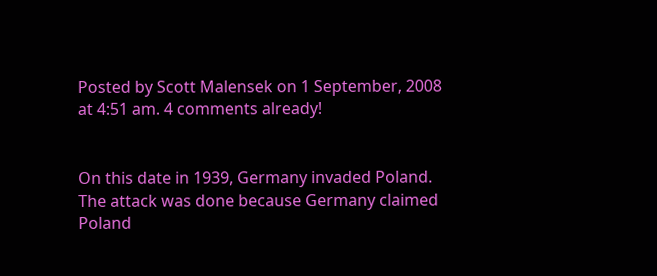Posted by Scott Malensek on 1 September, 2008 at 4:51 am. 4 comments already!


On this date in 1939, Germany invaded Poland. The attack was done because Germany claimed Poland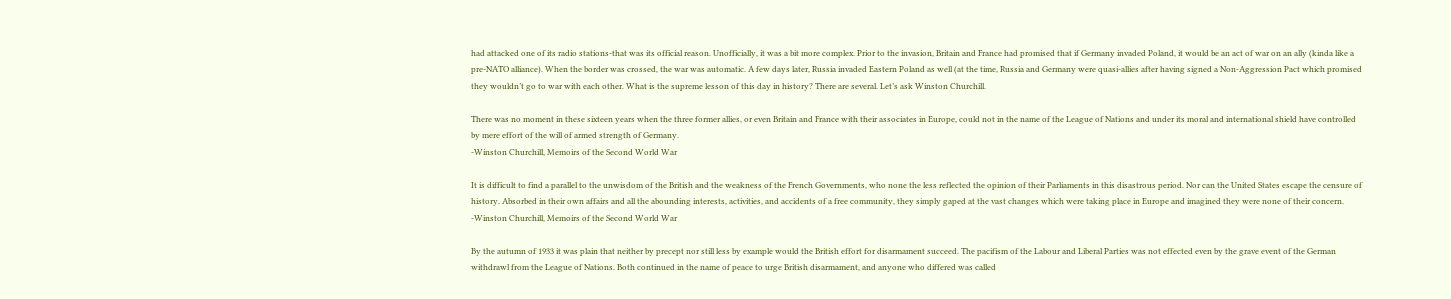had attacked one of its radio stations-that was its official reason. Unofficially, it was a bit more complex. Prior to the invasion, Britain and France had promised that if Germany invaded Poland, it would be an act of war on an ally (kinda like a pre-NATO alliance). When the border was crossed, the war was automatic. A few days later, Russia invaded Eastern Poland as well (at the time, Russia and Germany were quasi-allies after having signed a Non-Aggression Pact which promised they wouldn’t go to war with each other. What is the supreme lesson of this day in history? There are several. Let’s ask Winston Churchill.

There was no moment in these sixteen years when the three former allies, or even Britain and France with their associates in Europe, could not in the name of the League of Nations and under its moral and international shield have controlled by mere effort of the will of armed strength of Germany.
-Winston Churchill, Memoirs of the Second World War

It is difficult to find a parallel to the unwisdom of the British and the weakness of the French Governments, who none the less reflected the opinion of their Parliaments in this disastrous period. Nor can the United States escape the censure of history. Absorbed in their own affairs and all the abounding interests, activities, and accidents of a free community, they simply gaped at the vast changes which were taking place in Europe and imagined they were none of their concern.
-Winston Churchill, Memoirs of the Second World War

By the autumn of 1933 it was plain that neither by precept nor still less by example would the British effort for disarmament succeed. The pacifism of the Labour and Liberal Parties was not effected even by the grave event of the German withdrawl from the League of Nations. Both continued in the name of peace to urge British disarmament, and anyone who differed was called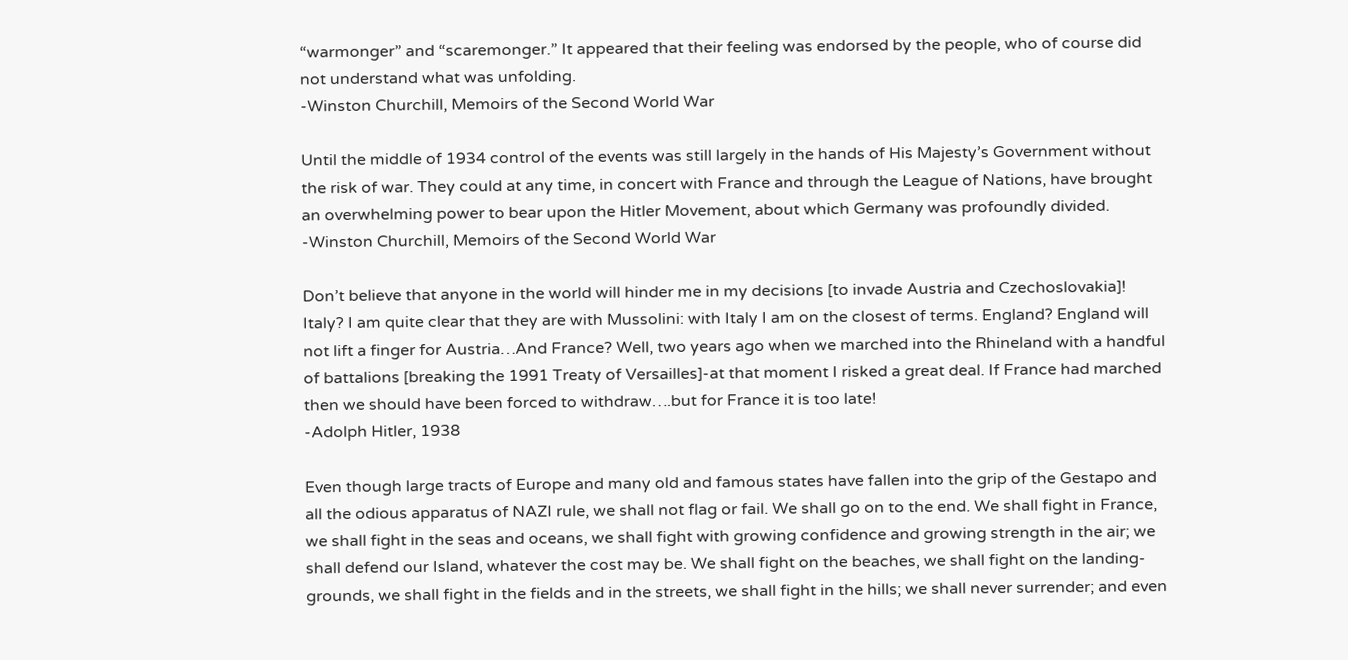“warmonger” and “scaremonger.” It appeared that their feeling was endorsed by the people, who of course did not understand what was unfolding.
-Winston Churchill, Memoirs of the Second World War

Until the middle of 1934 control of the events was still largely in the hands of His Majesty’s Government without the risk of war. They could at any time, in concert with France and through the League of Nations, have brought an overwhelming power to bear upon the Hitler Movement, about which Germany was profoundly divided.
-Winston Churchill, Memoirs of the Second World War

Don’t believe that anyone in the world will hinder me in my decisions [to invade Austria and Czechoslovakia]! Italy? I am quite clear that they are with Mussolini: with Italy I am on the closest of terms. England? England will not lift a finger for Austria…And France? Well, two years ago when we marched into the Rhineland with a handful of battalions [breaking the 1991 Treaty of Versailles]-at that moment I risked a great deal. If France had marched then we should have been forced to withdraw….but for France it is too late!
-Adolph Hitler, 1938

Even though large tracts of Europe and many old and famous states have fallen into the grip of the Gestapo and all the odious apparatus of NAZI rule, we shall not flag or fail. We shall go on to the end. We shall fight in France, we shall fight in the seas and oceans, we shall fight with growing confidence and growing strength in the air; we shall defend our Island, whatever the cost may be. We shall fight on the beaches, we shall fight on the landing-grounds, we shall fight in the fields and in the streets, we shall fight in the hills; we shall never surrender; and even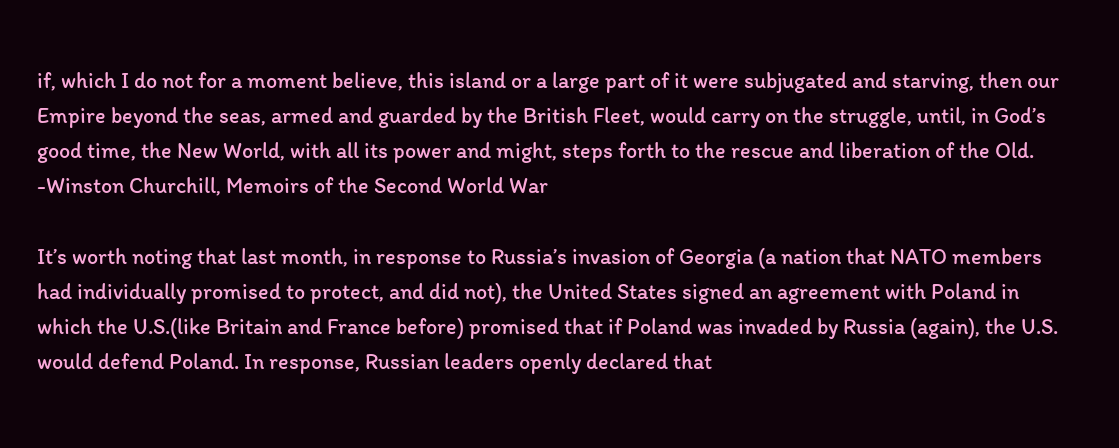if, which I do not for a moment believe, this island or a large part of it were subjugated and starving, then our Empire beyond the seas, armed and guarded by the British Fleet, would carry on the struggle, until, in God’s good time, the New World, with all its power and might, steps forth to the rescue and liberation of the Old.
-Winston Churchill, Memoirs of the Second World War

It’s worth noting that last month, in response to Russia’s invasion of Georgia (a nation that NATO members had individually promised to protect, and did not), the United States signed an agreement with Poland in which the U.S.(like Britain and France before) promised that if Poland was invaded by Russia (again), the U.S. would defend Poland. In response, Russian leaders openly declared that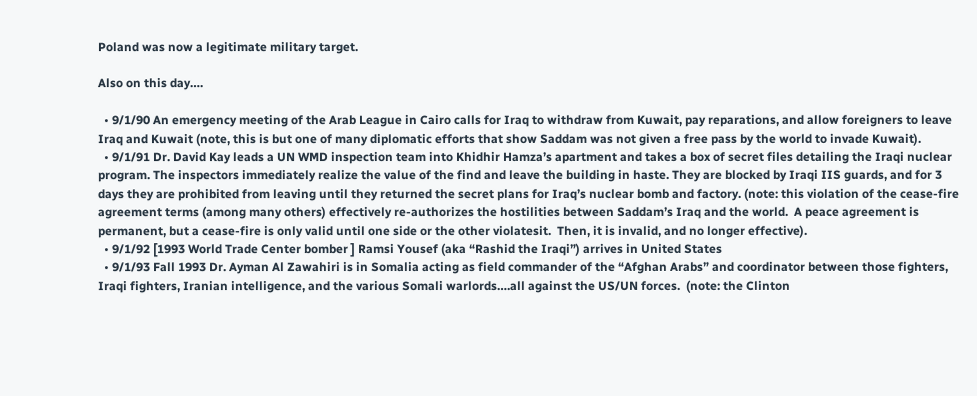Poland was now a legitimate military target.

Also on this day….

  • 9/1/90 An emergency meeting of the Arab League in Cairo calls for Iraq to withdraw from Kuwait, pay reparations, and allow foreigners to leave Iraq and Kuwait (note, this is but one of many diplomatic efforts that show Saddam was not given a free pass by the world to invade Kuwait).
  • 9/1/91 Dr. David Kay leads a UN WMD inspection team into Khidhir Hamza’s apartment and takes a box of secret files detailing the Iraqi nuclear program. The inspectors immediately realize the value of the find and leave the building in haste. They are blocked by Iraqi IIS guards, and for 3 days they are prohibited from leaving until they returned the secret plans for Iraq’s nuclear bomb and factory. (note: this violation of the cease-fire agreement terms (among many others) effectively re-authorizes the hostilities between Saddam’s Iraq and the world.  A peace agreement is permanent, but a cease-fire is only valid until one side or the other violatesit.  Then, it is invalid, and no longer effective).
  • 9/1/92 [1993 World Trade Center bomber ] Ramsi Yousef (aka “Rashid the Iraqi”) arrives in United States
  • 9/1/93 Fall 1993 Dr. Ayman Al Zawahiri is in Somalia acting as field commander of the “Afghan Arabs” and coordinator between those fighters, Iraqi fighters, Iranian intelligence, and the various Somali warlords….all against the US/UN forces.  (note: the Clinton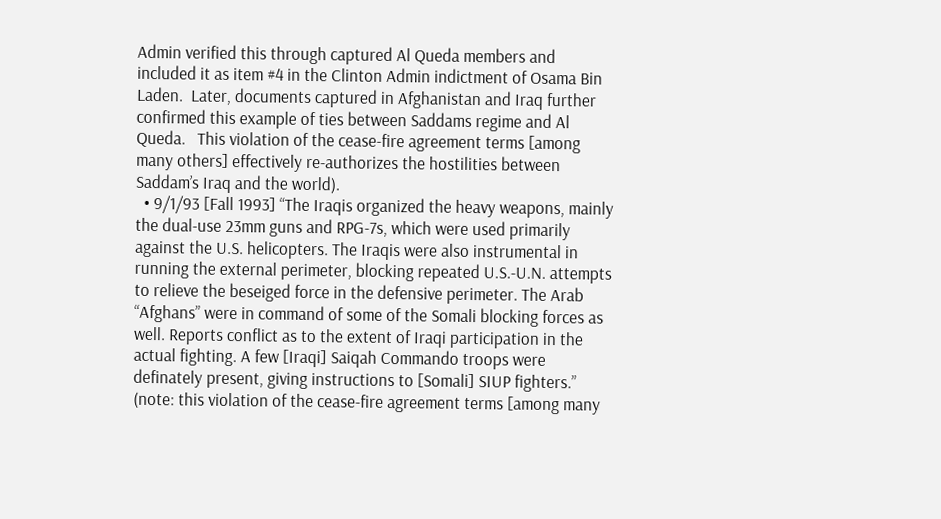Admin verified this through captured Al Queda members and included it as item #4 in the Clinton Admin indictment of Osama Bin Laden.  Later, documents captured in Afghanistan and Iraq further confirmed this example of ties between Saddams regime and Al Queda.   This violation of the cease-fire agreement terms [among many others] effectively re-authorizes the hostilities between Saddam’s Iraq and the world).
  • 9/1/93 [Fall 1993] “The Iraqis organized the heavy weapons, mainly the dual-use 23mm guns and RPG-7s, which were used primarily against the U.S. helicopters. The Iraqis were also instrumental in running the external perimeter, blocking repeated U.S.-U.N. attempts to relieve the beseiged force in the defensive perimeter. The Arab “Afghans” were in command of some of the Somali blocking forces as well. Reports conflict as to the extent of Iraqi participation in the actual fighting. A few [Iraqi] Saiqah Commando troops were definately present, giving instructions to [Somali] SIUP fighters.”  (note: this violation of the cease-fire agreement terms [among many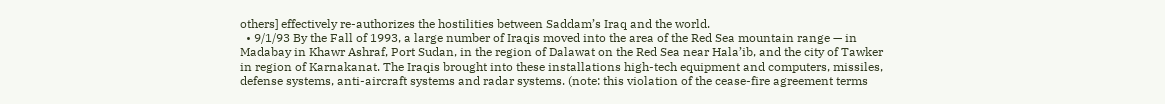others] effectively re-authorizes the hostilities between Saddam’s Iraq and the world.
  • 9/1/93 By the Fall of 1993, a large number of Iraqis moved into the area of the Red Sea mountain range — in Madabay in Khawr Ashraf, Port Sudan, in the region of Dalawat on the Red Sea near Hala’ib, and the city of Tawker in region of Karnakanat. The Iraqis brought into these installations high-tech equipment and computers, missiles, defense systems, anti-aircraft systems and radar systems. (note: this violation of the cease-fire agreement terms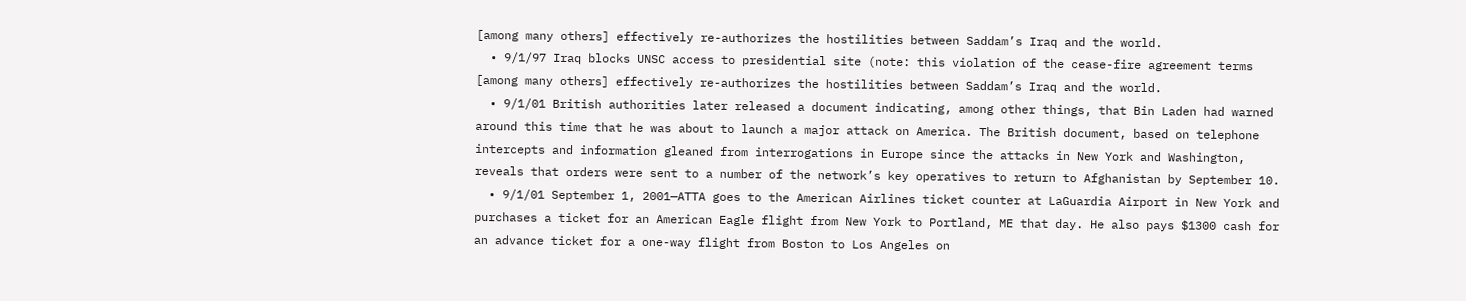[among many others] effectively re-authorizes the hostilities between Saddam’s Iraq and the world.
  • 9/1/97 Iraq blocks UNSC access to presidential site (note: this violation of the cease-fire agreement terms [among many others] effectively re-authorizes the hostilities between Saddam’s Iraq and the world.
  • 9/1/01 British authorities later released a document indicating, among other things, that Bin Laden had warned around this time that he was about to launch a major attack on America. The British document, based on telephone intercepts and information gleaned from interrogations in Europe since the attacks in New York and Washington, reveals that orders were sent to a number of the network’s key operatives to return to Afghanistan by September 10.
  • 9/1/01 September 1, 2001—ATTA goes to the American Airlines ticket counter at LaGuardia Airport in New York and purchases a ticket for an American Eagle flight from New York to Portland, ME that day. He also pays $1300 cash for an advance ticket for a one-way flight from Boston to Los Angeles on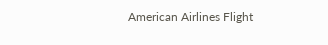American Airlines Flight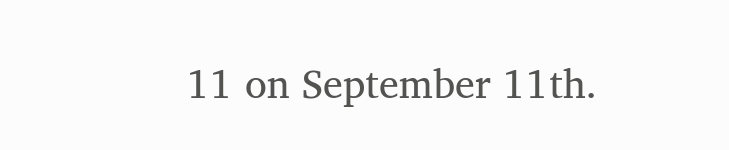11 on September 11th.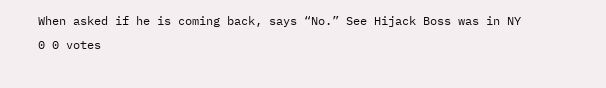When asked if he is coming back, says “No.” See Hijack Boss was in NY
0 0 votes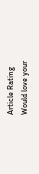Article Rating
Would love your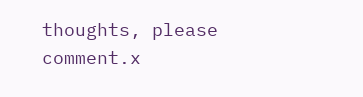thoughts, please comment.x